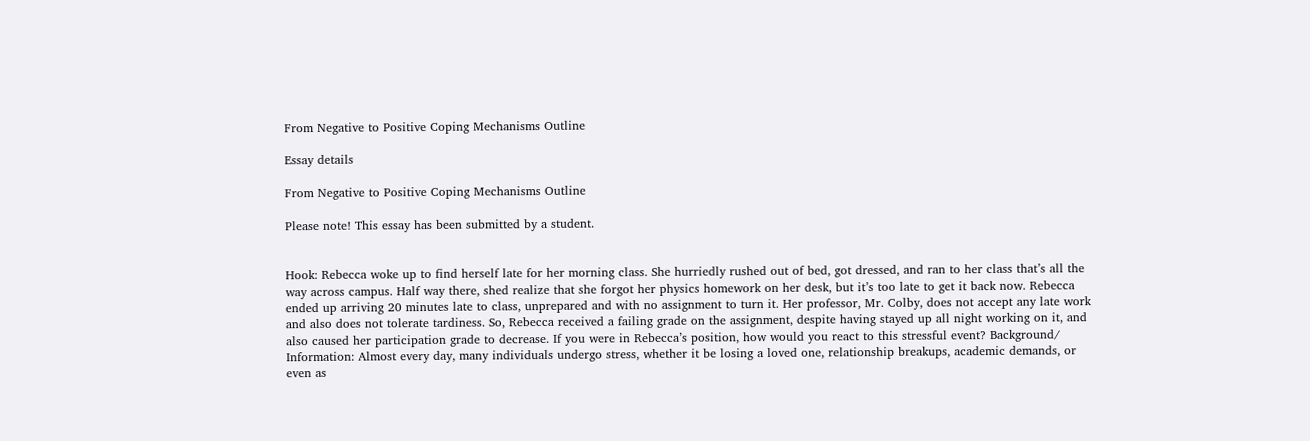From Negative to Positive Coping Mechanisms Outline

Essay details

From Negative to Positive Coping Mechanisms Outline

Please note! This essay has been submitted by a student.


Hook: Rebecca woke up to find herself late for her morning class. She hurriedly rushed out of bed, got dressed, and ran to her class that’s all the way across campus. Half way there, shed realize that she forgot her physics homework on her desk, but it’s too late to get it back now. Rebecca ended up arriving 20 minutes late to class, unprepared and with no assignment to turn it. Her professor, Mr. Colby, does not accept any late work and also does not tolerate tardiness. So, Rebecca received a failing grade on the assignment, despite having stayed up all night working on it, and also caused her participation grade to decrease. If you were in Rebecca’s position, how would you react to this stressful event? Background/ Information: Almost every day, many individuals undergo stress, whether it be losing a loved one, relationship breakups, academic demands, or even as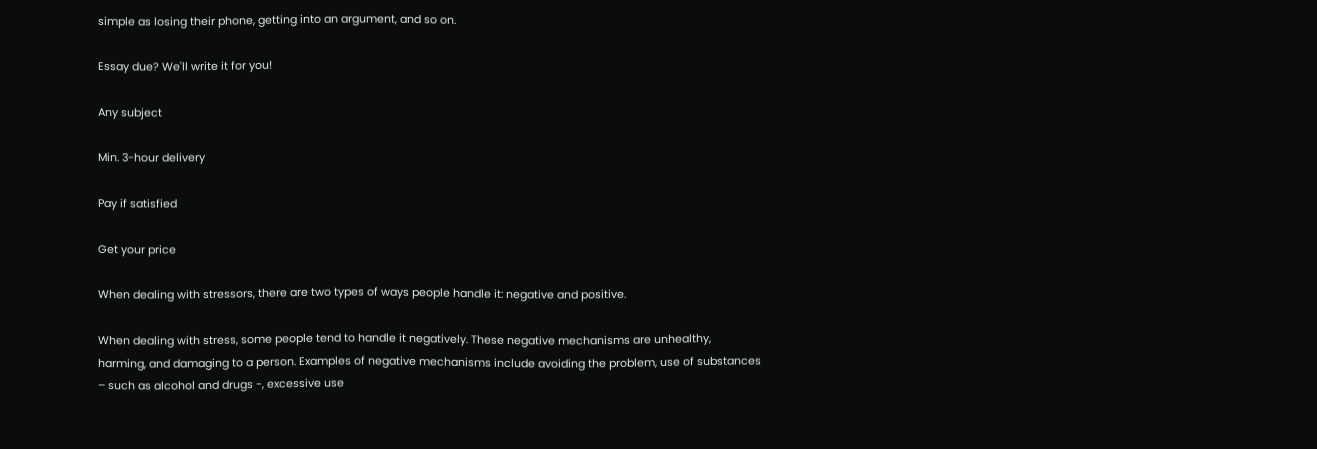simple as losing their phone, getting into an argument, and so on.

Essay due? We'll write it for you!

Any subject

Min. 3-hour delivery

Pay if satisfied

Get your price

When dealing with stressors, there are two types of ways people handle it: negative and positive.

When dealing with stress, some people tend to handle it negatively. These negative mechanisms are unhealthy, harming, and damaging to a person. Examples of negative mechanisms include avoiding the problem, use of substances – such as alcohol and drugs -, excessive use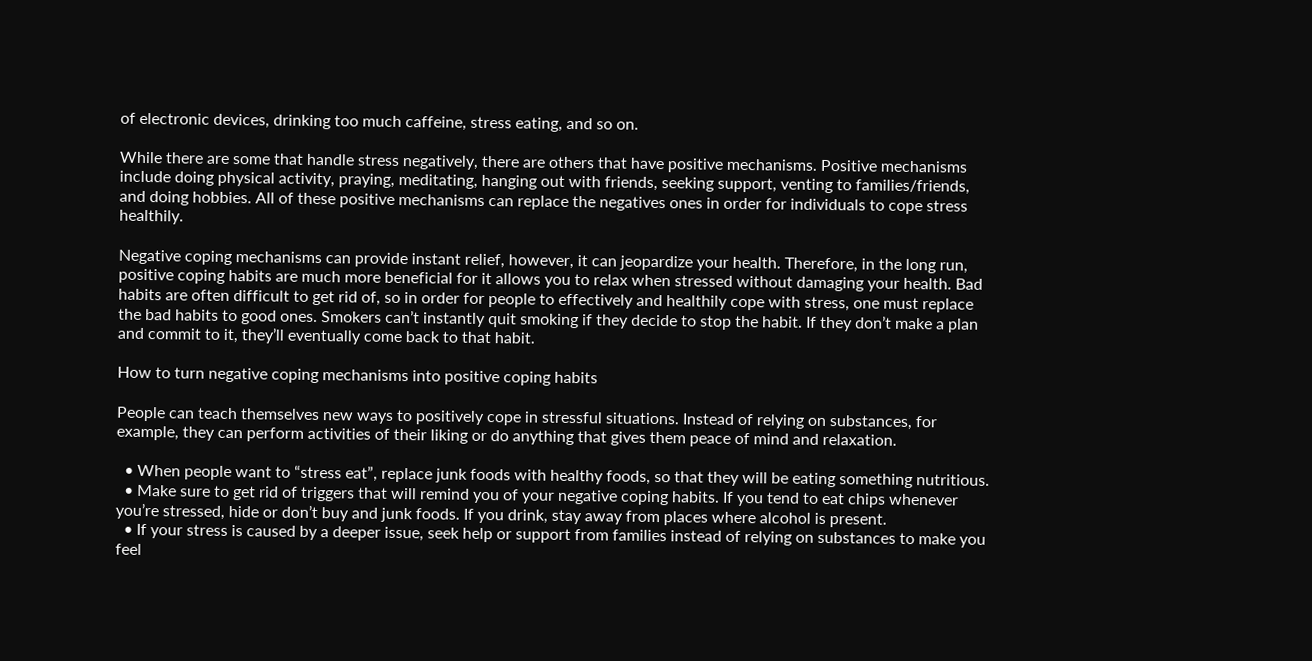of electronic devices, drinking too much caffeine, stress eating, and so on.

While there are some that handle stress negatively, there are others that have positive mechanisms. Positive mechanisms include doing physical activity, praying, meditating, hanging out with friends, seeking support, venting to families/friends, and doing hobbies. All of these positive mechanisms can replace the negatives ones in order for individuals to cope stress healthily.

Negative coping mechanisms can provide instant relief, however, it can jeopardize your health. Therefore, in the long run, positive coping habits are much more beneficial for it allows you to relax when stressed without damaging your health. Bad habits are often difficult to get rid of, so in order for people to effectively and healthily cope with stress, one must replace the bad habits to good ones. Smokers can’t instantly quit smoking if they decide to stop the habit. If they don’t make a plan and commit to it, they’ll eventually come back to that habit.

How to turn negative coping mechanisms into positive coping habits

People can teach themselves new ways to positively cope in stressful situations. Instead of relying on substances, for example, they can perform activities of their liking or do anything that gives them peace of mind and relaxation.

  • When people want to “stress eat”, replace junk foods with healthy foods, so that they will be eating something nutritious.
  • Make sure to get rid of triggers that will remind you of your negative coping habits. If you tend to eat chips whenever you’re stressed, hide or don’t buy and junk foods. If you drink, stay away from places where alcohol is present.
  • If your stress is caused by a deeper issue, seek help or support from families instead of relying on substances to make you feel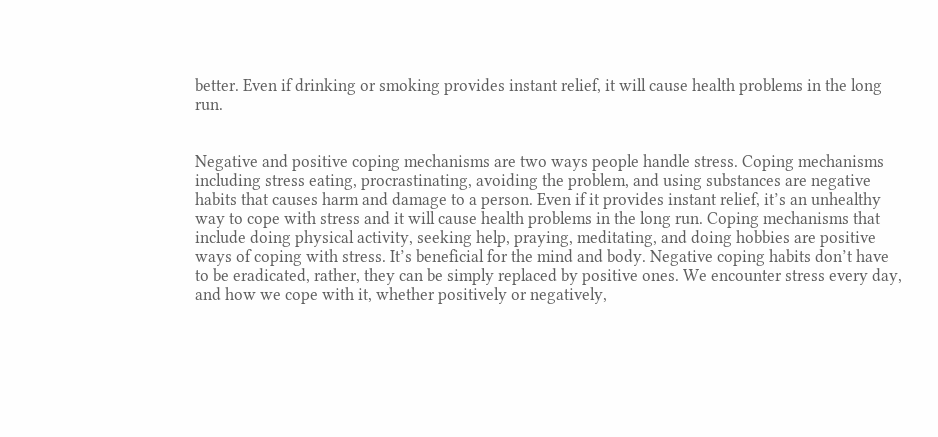better. Even if drinking or smoking provides instant relief, it will cause health problems in the long run.


Negative and positive coping mechanisms are two ways people handle stress. Coping mechanisms including stress eating, procrastinating, avoiding the problem, and using substances are negative habits that causes harm and damage to a person. Even if it provides instant relief, it’s an unhealthy way to cope with stress and it will cause health problems in the long run. Coping mechanisms that include doing physical activity, seeking help, praying, meditating, and doing hobbies are positive ways of coping with stress. It’s beneficial for the mind and body. Negative coping habits don’t have to be eradicated, rather, they can be simply replaced by positive ones. We encounter stress every day, and how we cope with it, whether positively or negatively,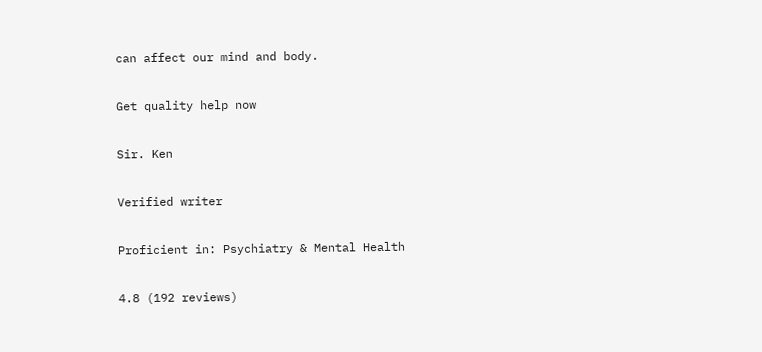can affect our mind and body.

Get quality help now

Sir. Ken

Verified writer

Proficient in: Psychiatry & Mental Health

4.8 (192 reviews)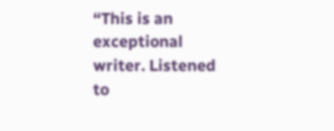“This is an exceptional writer. Listened to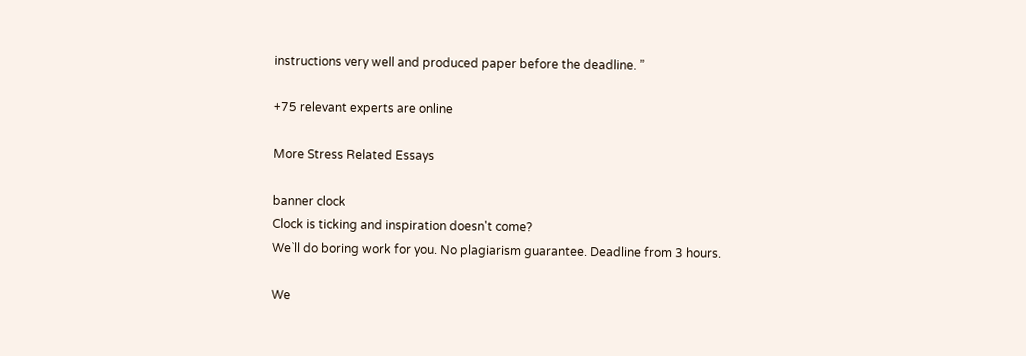instructions very well and produced paper before the deadline. ”

+75 relevant experts are online

More Stress Related Essays

banner clock
Clock is ticking and inspiration doesn't come?
We`ll do boring work for you. No plagiarism guarantee. Deadline from 3 hours.

We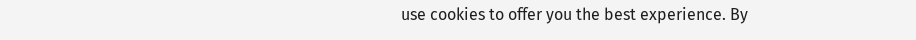use cookies to offer you the best experience. By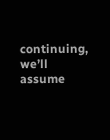continuing, we’ll assume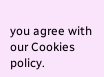you agree with our Cookies policy.